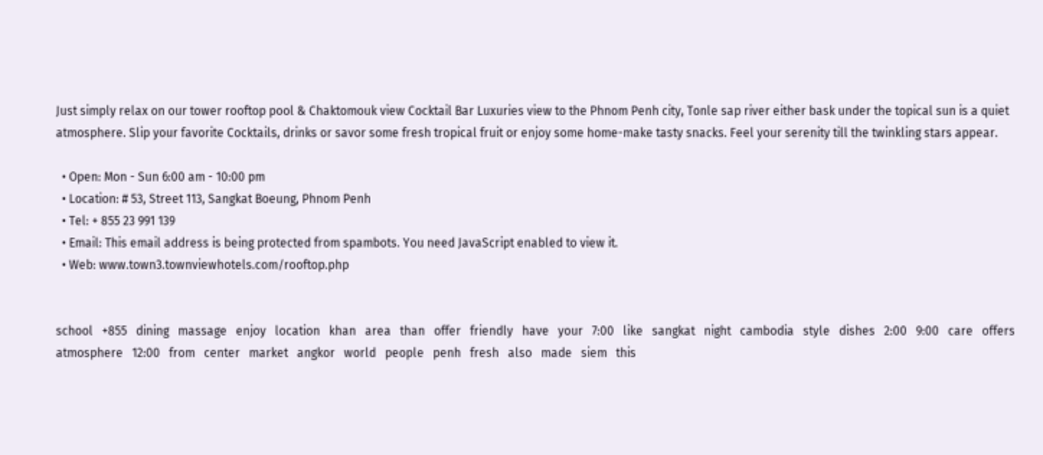Just simply relax on our tower rooftop pool & Chaktomouk view Cocktail Bar Luxuries view to the Phnom Penh city, Tonle sap river either bask under the topical sun is a quiet atmosphere. Slip your favorite Cocktails, drinks or savor some fresh tropical fruit or enjoy some home-make tasty snacks. Feel your serenity till the twinkling stars appear.

  • Open: Mon - Sun 6:00 am - 10:00 pm
  • Location: # 53, Street 113, Sangkat Boeung, Phnom Penh
  • Tel: + 855 23 991 139
  • Email: This email address is being protected from spambots. You need JavaScript enabled to view it.
  • Web: www.town3.townviewhotels.com/rooftop.php


school   +855   dining   massage   enjoy   location   khan   area   than   offer   friendly   have   your   7:00   like   sangkat   night   cambodia   style   dishes   2:00   9:00   care   offers   atmosphere   12:00   from   center   market   angkor   world   people   penh   fresh   also   made   siem   this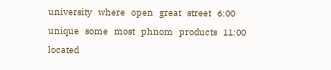university   where   open   great   street   6:00   unique   some   most   phnom   products   11:00   located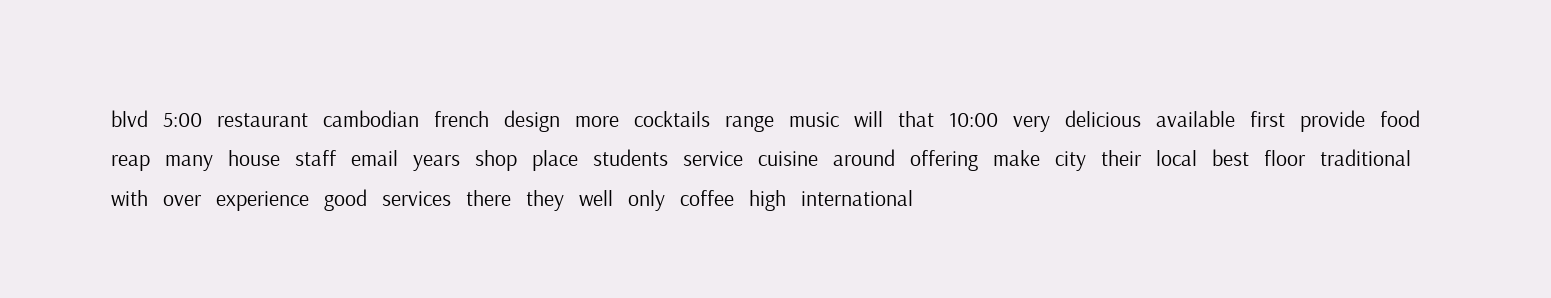blvd   5:00   restaurant   cambodian   french   design   more   cocktails   range   music   will   that   10:00   very   delicious   available   first   provide   food   reap   many   house   staff   email   years   shop   place   students   service   cuisine   around   offering   make   city   their   local   best   floor   traditional   with   over   experience   good   services   there   they   well   only   coffee   high   international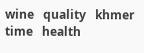wine   quality   khmer   time   health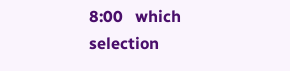8:00   which   selection